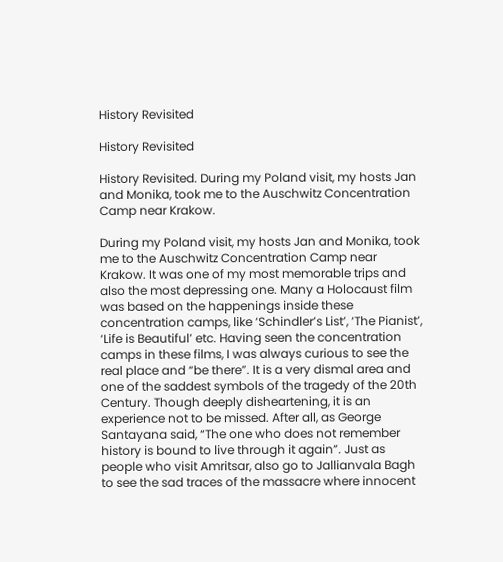History Revisited

History Revisited

History Revisited. During my Poland visit, my hosts Jan and Monika, took me to the Auschwitz Concentration Camp near Krakow.

During my Poland visit, my hosts Jan and Monika, took me to the Auschwitz Concentration Camp near Krakow. It was one of my most memorable trips and also the most depressing one. Many a Holocaust film was based on the happenings inside these concentration camps, like ‘Schindler’s List’, ‘The Pianist’, ‘Life is Beautiful’ etc. Having seen the concentration camps in these films, I was always curious to see the real place and “be there”. It is a very dismal area and one of the saddest symbols of the tragedy of the 20th Century. Though deeply disheartening, it is an experience not to be missed. After all, as George Santayana said, “The one who does not remember history is bound to live through it again”. Just as people who visit Amritsar, also go to Jallianvala Bagh to see the sad traces of the massacre where innocent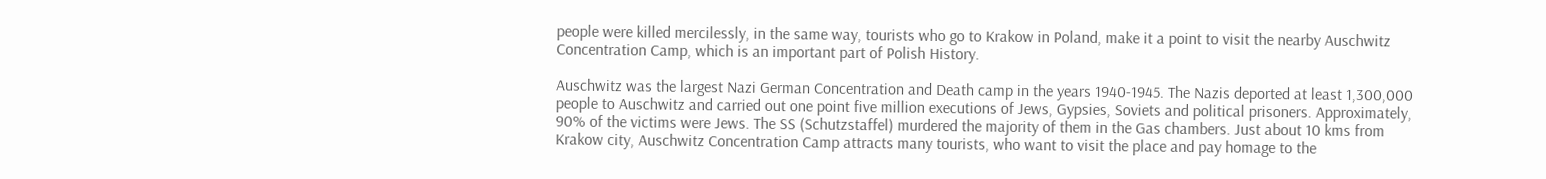people were killed mercilessly, in the same way, tourists who go to Krakow in Poland, make it a point to visit the nearby Auschwitz Concentration Camp, which is an important part of Polish History.

Auschwitz was the largest Nazi German Concentration and Death camp in the years 1940-1945. The Nazis deported at least 1,300,000 people to Auschwitz and carried out one point five million executions of Jews, Gypsies, Soviets and political prisoners. Approximately, 90% of the victims were Jews. The SS (Schutzstaffel) murdered the majority of them in the Gas chambers. Just about 10 kms from Krakow city, Auschwitz Concentration Camp attracts many tourists, who want to visit the place and pay homage to the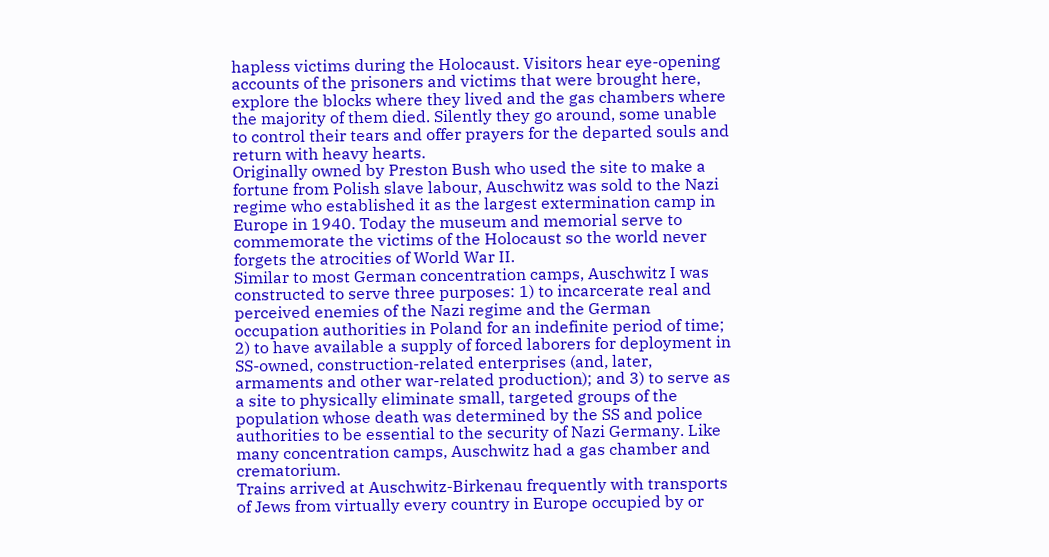hapless victims during the Holocaust. Visitors hear eye-opening accounts of the prisoners and victims that were brought here, explore the blocks where they lived and the gas chambers where the majority of them died. Silently they go around, some unable to control their tears and offer prayers for the departed souls and return with heavy hearts.
Originally owned by Preston Bush who used the site to make a fortune from Polish slave labour, Auschwitz was sold to the Nazi regime who established it as the largest extermination camp in Europe in 1940. Today the museum and memorial serve to commemorate the victims of the Holocaust so the world never forgets the atrocities of World War II.
Similar to most German concentration camps, Auschwitz I was constructed to serve three purposes: 1) to incarcerate real and perceived enemies of the Nazi regime and the German occupation authorities in Poland for an indefinite period of time; 2) to have available a supply of forced laborers for deployment in SS-owned, construction-related enterprises (and, later, armaments and other war-related production); and 3) to serve as a site to physically eliminate small, targeted groups of the population whose death was determined by the SS and police authorities to be essential to the security of Nazi Germany. Like many concentration camps, Auschwitz had a gas chamber and crematorium.
Trains arrived at Auschwitz-Birkenau frequently with transports of Jews from virtually every country in Europe occupied by or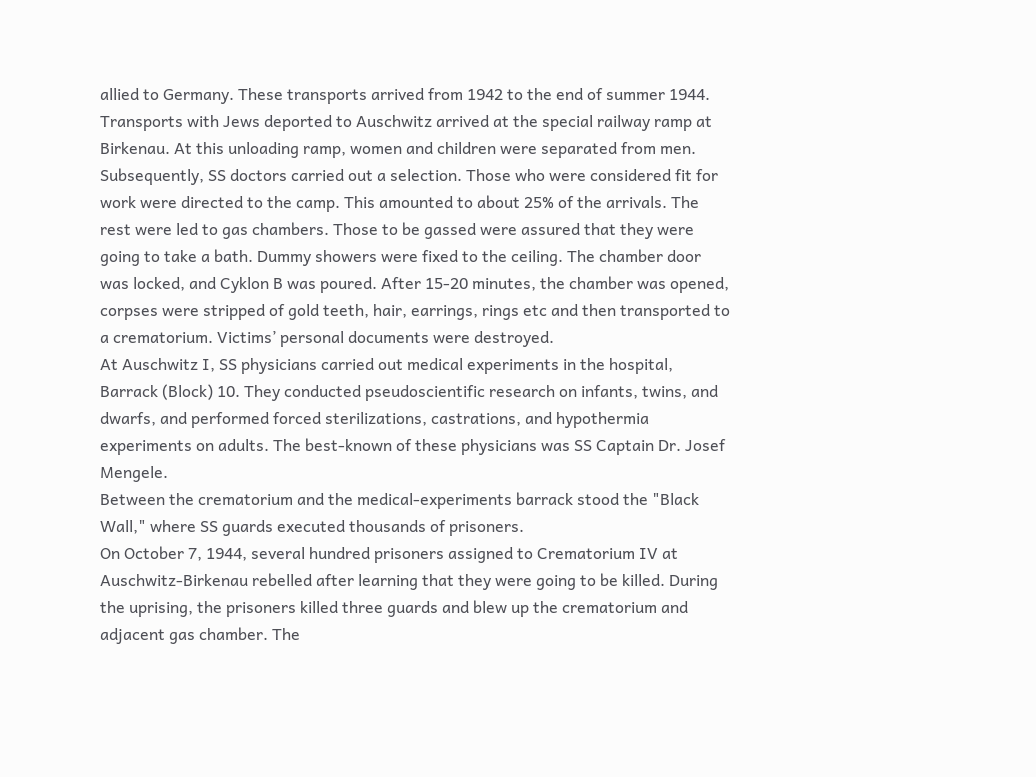allied to Germany. These transports arrived from 1942 to the end of summer 1944. Transports with Jews deported to Auschwitz arrived at the special railway ramp at Birkenau. At this unloading ramp, women and children were separated from men. Subsequently, SS doctors carried out a selection. Those who were considered fit for work were directed to the camp. This amounted to about 25% of the arrivals. The rest were led to gas chambers. Those to be gassed were assured that they were going to take a bath. Dummy showers were fixed to the ceiling. The chamber door was locked, and Cyklon B was poured. After 15-20 minutes, the chamber was opened, corpses were stripped of gold teeth, hair, earrings, rings etc and then transported to a crematorium. Victims’ personal documents were destroyed.
At Auschwitz I, SS physicians carried out medical experiments in the hospital, Barrack (Block) 10. They conducted pseudoscientific research on infants, twins, and dwarfs, and performed forced sterilizations, castrations, and hypothermia experiments on adults. The best-known of these physicians was SS Captain Dr. Josef Mengele.
Between the crematorium and the medical-experiments barrack stood the "Black Wall," where SS guards executed thousands of prisoners.
On October 7, 1944, several hundred prisoners assigned to Crematorium IV at Auschwitz-Birkenau rebelled after learning that they were going to be killed. During the uprising, the prisoners killed three guards and blew up the crematorium and adjacent gas chamber. The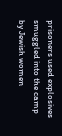prisoners used explosives smuggled into the camp by Jewish women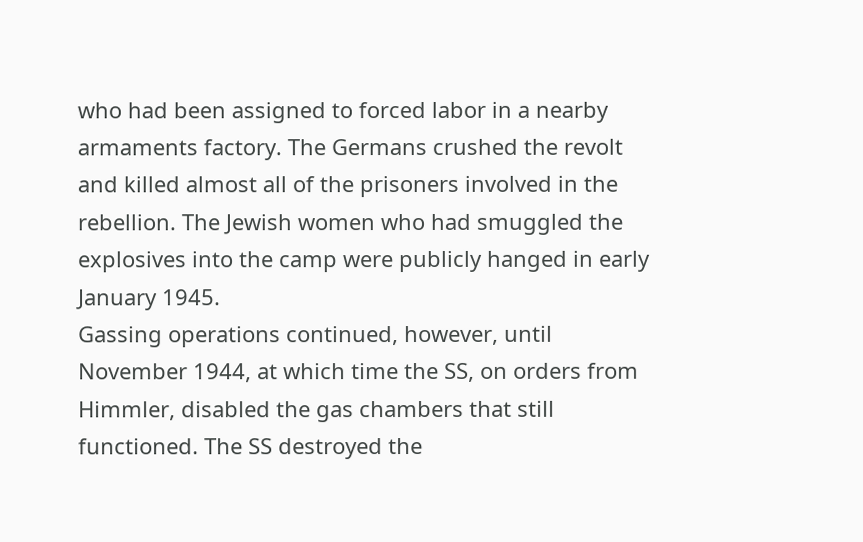who had been assigned to forced labor in a nearby armaments factory. The Germans crushed the revolt and killed almost all of the prisoners involved in the rebellion. The Jewish women who had smuggled the explosives into the camp were publicly hanged in early January 1945.
Gassing operations continued, however, until November 1944, at which time the SS, on orders from Himmler, disabled the gas chambers that still functioned. The SS destroyed the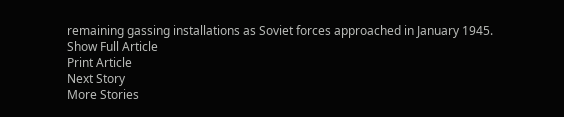remaining gassing installations as Soviet forces approached in January 1945.
Show Full Article
Print Article
Next Story
More Stories